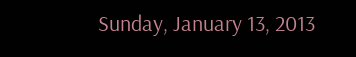Sunday, January 13, 2013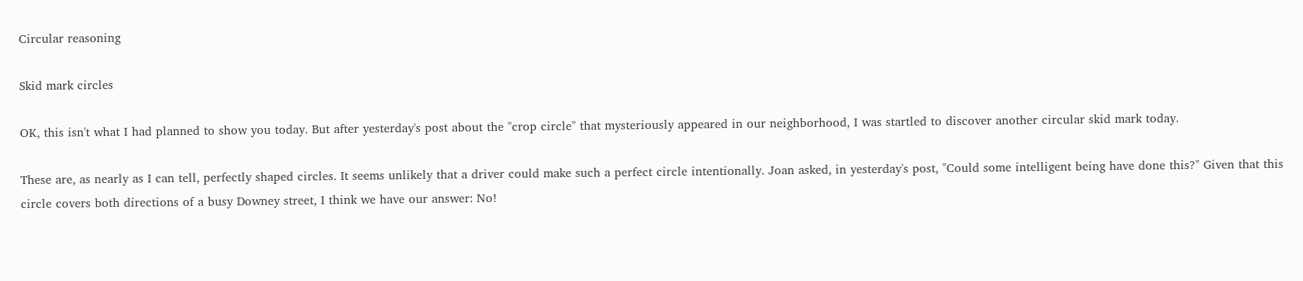Circular reasoning

Skid mark circles

OK, this isn't what I had planned to show you today. But after yesterday's post about the "crop circle" that mysteriously appeared in our neighborhood, I was startled to discover another circular skid mark today.

These are, as nearly as I can tell, perfectly shaped circles. It seems unlikely that a driver could make such a perfect circle intentionally. Joan asked, in yesterday's post, "Could some intelligent being have done this?" Given that this circle covers both directions of a busy Downey street, I think we have our answer: No!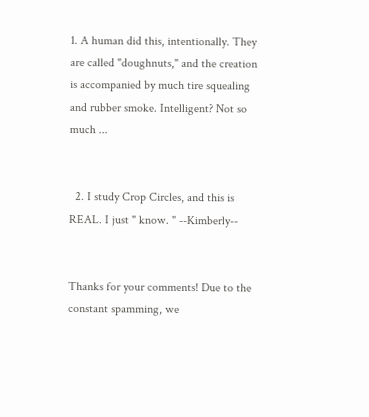1. A human did this, intentionally. They are called "doughnuts," and the creation is accompanied by much tire squealing and rubber smoke. Intelligent? Not so much ...


  2. I study Crop Circles, and this is REAL. I just " know. " --Kimberly--


Thanks for your comments! Due to the constant spamming, we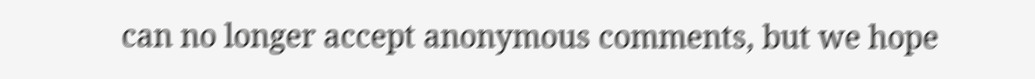can no longer accept anonymous comments, but we hope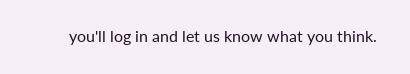you'll log in and let us know what you think.